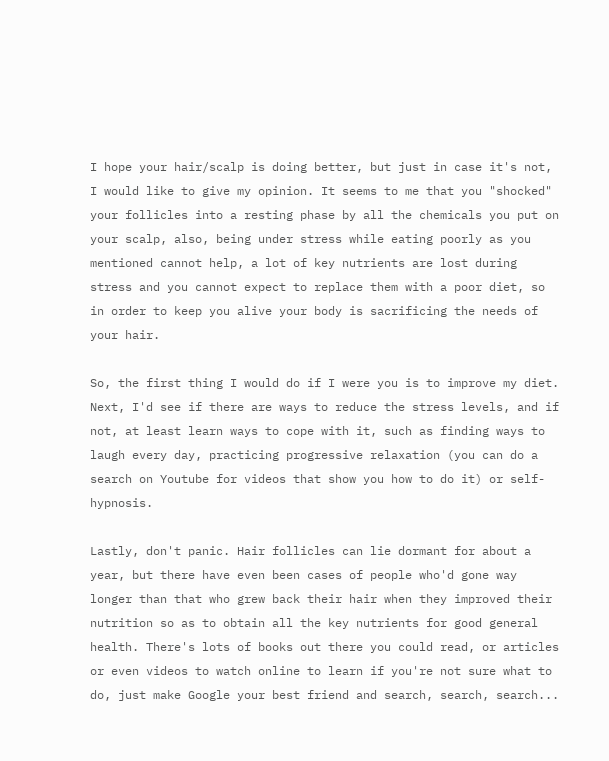I hope your hair/scalp is doing better, but just in case it's not, I would like to give my opinion. It seems to me that you "shocked" your follicles into a resting phase by all the chemicals you put on your scalp, also, being under stress while eating poorly as you mentioned cannot help, a lot of key nutrients are lost during stress and you cannot expect to replace them with a poor diet, so in order to keep you alive your body is sacrificing the needs of your hair.

So, the first thing I would do if I were you is to improve my diet.
Next, I'd see if there are ways to reduce the stress levels, and if not, at least learn ways to cope with it, such as finding ways to laugh every day, practicing progressive relaxation (you can do a search on Youtube for videos that show you how to do it) or self-hypnosis.

Lastly, don't panic. Hair follicles can lie dormant for about a year, but there have even been cases of people who'd gone way longer than that who grew back their hair when they improved their nutrition so as to obtain all the key nutrients for good general health. There's lots of books out there you could read, or articles or even videos to watch online to learn if you're not sure what to do, just make Google your best friend and search, search, search...